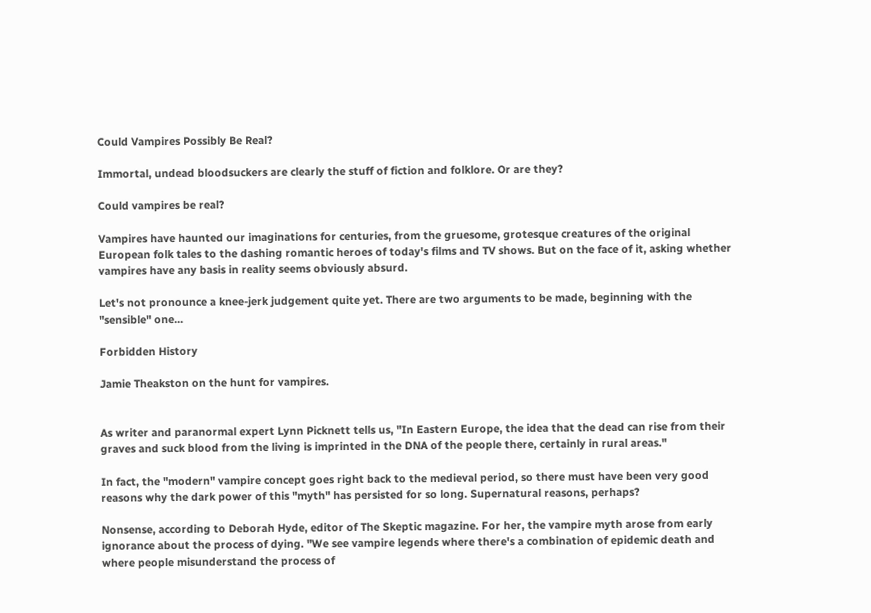Could Vampires Possibly Be Real?

Immortal, undead bloodsuckers are clearly the stuff of fiction and folklore. Or are they?

Could vampires be real?

Vampires have haunted our imaginations for centuries, from the gruesome, grotesque creatures of the original European folk tales to the dashing romantic heroes of today's films and TV shows. But on the face of it, asking whether vampires have any basis in reality seems obviously absurd.

Let's not pronounce a knee-jerk judgement quite yet. There are two arguments to be made, beginning with the "sensible" one...

Forbidden History

Jamie Theakston on the hunt for vampires.


As writer and paranormal expert Lynn Picknett tells us, "In Eastern Europe, the idea that the dead can rise from their graves and suck blood from the living is imprinted in the DNA of the people there, certainly in rural areas."

In fact, the "modern" vampire concept goes right back to the medieval period, so there must have been very good reasons why the dark power of this "myth" has persisted for so long. Supernatural reasons, perhaps?

Nonsense, according to Deborah Hyde, editor of The Skeptic magazine. For her, the vampire myth arose from early ignorance about the process of dying. "We see vampire legends where there's a combination of epidemic death and where people misunderstand the process of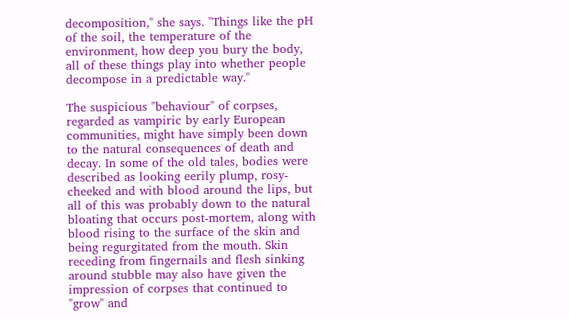decomposition," she says. "Things like the pH of the soil, the temperature of the environment, how deep you bury the body, all of these things play into whether people decompose in a predictable way."

The suspicious "behaviour" of corpses, regarded as vampiric by early European communities, might have simply been down to the natural consequences of death and decay. In some of the old tales, bodies were described as looking eerily plump, rosy-cheeked and with blood around the lips, but all of this was probably down to the natural bloating that occurs post-mortem, along with blood rising to the surface of the skin and being regurgitated from the mouth. Skin receding from fingernails and flesh sinking around stubble may also have given the impression of corpses that continued to "grow" and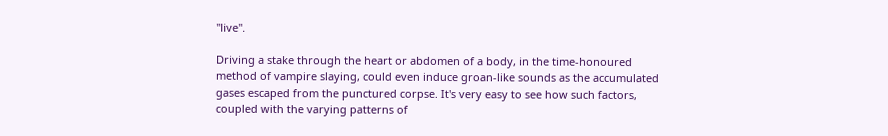"live".

Driving a stake through the heart or abdomen of a body, in the time-honoured method of vampire slaying, could even induce groan-like sounds as the accumulated gases escaped from the punctured corpse. It's very easy to see how such factors, coupled with the varying patterns of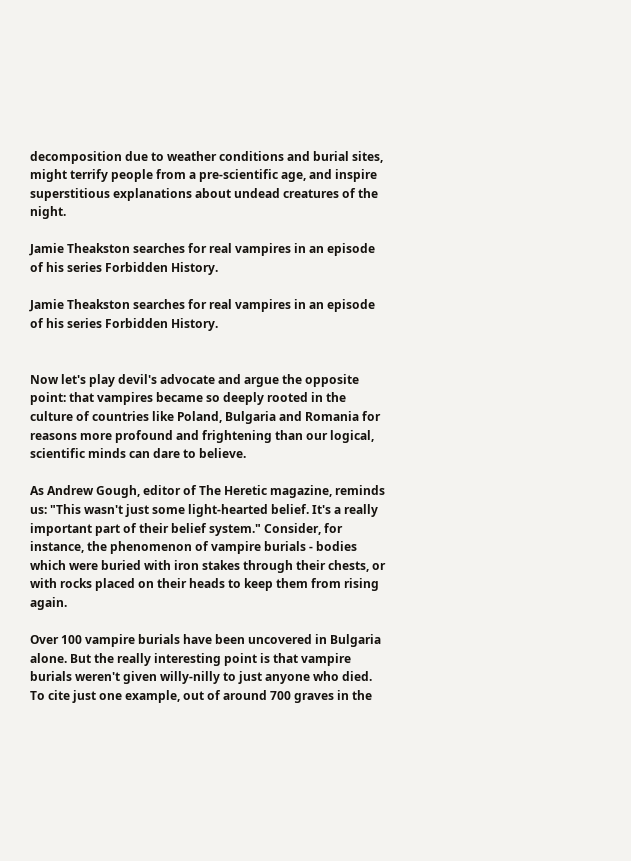decomposition due to weather conditions and burial sites, might terrify people from a pre-scientific age, and inspire superstitious explanations about undead creatures of the night.

Jamie Theakston searches for real vampires in an episode of his series Forbidden History.

Jamie Theakston searches for real vampires in an episode of his series Forbidden History.


Now let's play devil's advocate and argue the opposite point: that vampires became so deeply rooted in the culture of countries like Poland, Bulgaria and Romania for reasons more profound and frightening than our logical, scientific minds can dare to believe.

As Andrew Gough, editor of The Heretic magazine, reminds us: "This wasn't just some light-hearted belief. It's a really important part of their belief system." Consider, for instance, the phenomenon of vampire burials - bodies which were buried with iron stakes through their chests, or with rocks placed on their heads to keep them from rising again.

Over 100 vampire burials have been uncovered in Bulgaria alone. But the really interesting point is that vampire burials weren't given willy-nilly to just anyone who died. To cite just one example, out of around 700 graves in the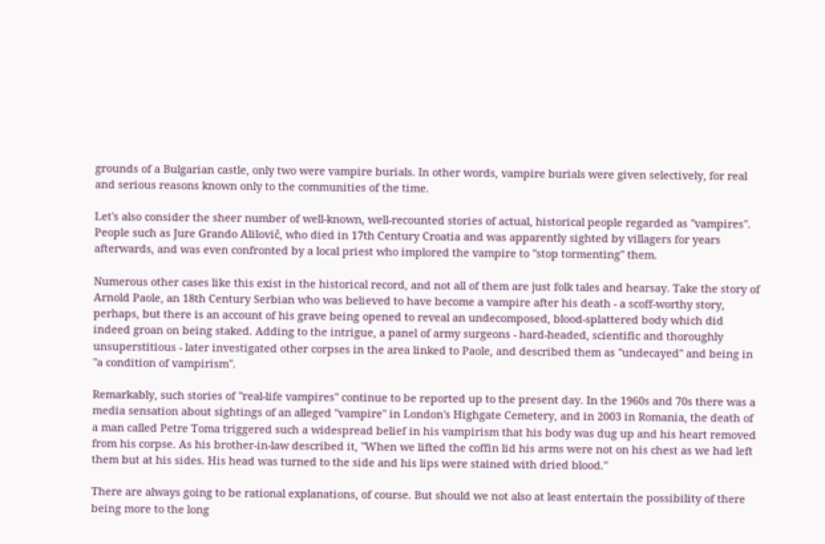grounds of a Bulgarian castle, only two were vampire burials. In other words, vampire burials were given selectively, for real and serious reasons known only to the communities of the time.

Let's also consider the sheer number of well-known, well-recounted stories of actual, historical people regarded as "vampires". People such as Jure Grando Alilovič, who died in 17th Century Croatia and was apparently sighted by villagers for years afterwards, and was even confronted by a local priest who implored the vampire to "stop tormenting" them.

Numerous other cases like this exist in the historical record, and not all of them are just folk tales and hearsay. Take the story of Arnold Paole, an 18th Century Serbian who was believed to have become a vampire after his death - a scoff-worthy story, perhaps, but there is an account of his grave being opened to reveal an undecomposed, blood-splattered body which did indeed groan on being staked. Adding to the intrigue, a panel of army surgeons - hard-headed, scientific and thoroughly unsuperstitious - later investigated other corpses in the area linked to Paole, and described them as "undecayed" and being in "a condition of vampirism".

Remarkably, such stories of "real-life vampires" continue to be reported up to the present day. In the 1960s and 70s there was a media sensation about sightings of an alleged "vampire" in London's Highgate Cemetery, and in 2003 in Romania, the death of a man called Petre Toma triggered such a widespread belief in his vampirism that his body was dug up and his heart removed from his corpse. As his brother-in-law described it, "When we lifted the coffin lid his arms were not on his chest as we had left them but at his sides. His head was turned to the side and his lips were stained with dried blood."

There are always going to be rational explanations, of course. But should we not also at least entertain the possibility of there being more to the long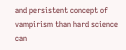and persistent concept of vampirism than hard science can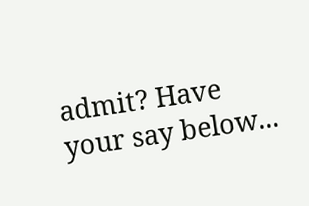admit? Have your say below...